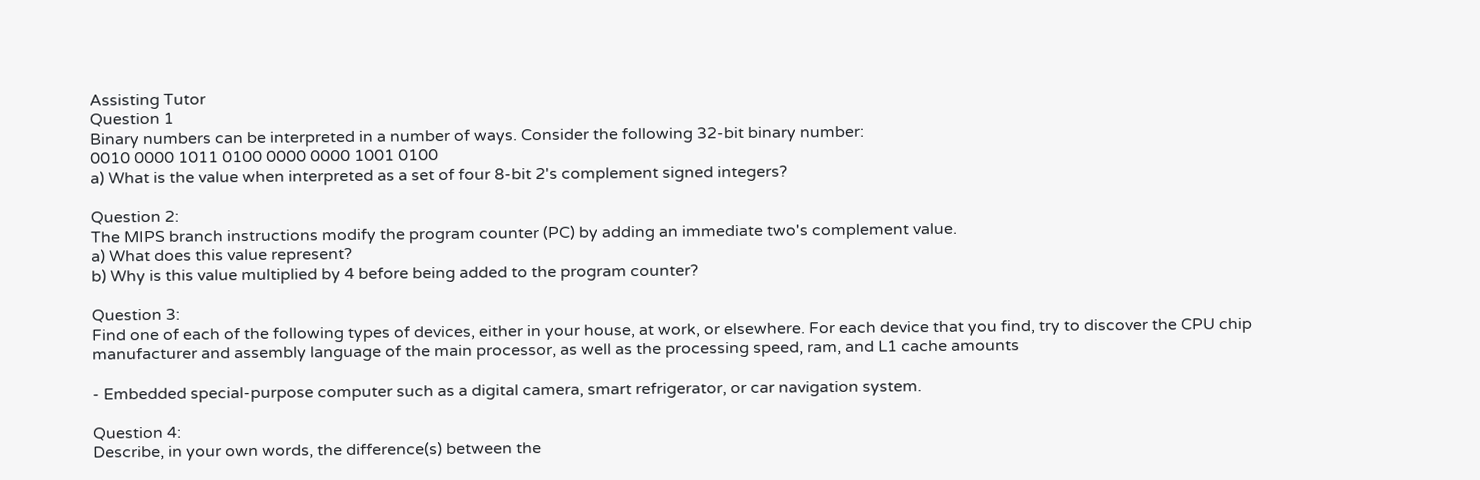Assisting Tutor
Question 1
Binary numbers can be interpreted in a number of ways. Consider the following 32-bit binary number:
0010 0000 1011 0100 0000 0000 1001 0100
a) What is the value when interpreted as a set of four 8-bit 2's complement signed integers?

Question 2:
The MIPS branch instructions modify the program counter (PC) by adding an immediate two's complement value.
a) What does this value represent?
b) Why is this value multiplied by 4 before being added to the program counter?

Question 3:
Find one of each of the following types of devices, either in your house, at work, or elsewhere. For each device that you find, try to discover the CPU chip manufacturer and assembly language of the main processor, as well as the processing speed, ram, and L1 cache amounts

- Embedded special-purpose computer such as a digital camera, smart refrigerator, or car navigation system.

Question 4:
Describe, in your own words, the difference(s) between the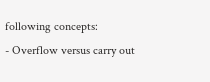following concepts:
- Overflow versus carry out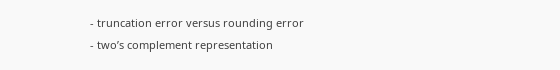- truncation error versus rounding error
- two’s complement representation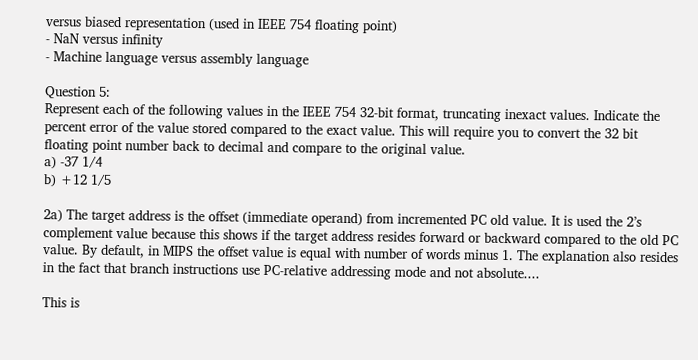versus biased representation (used in IEEE 754 floating point)
- NaN versus infinity
- Machine language versus assembly language

Question 5:
Represent each of the following values in the IEEE 754 32-bit format, truncating inexact values. Indicate the percent error of the value stored compared to the exact value. This will require you to convert the 32 bit floating point number back to decimal and compare to the original value.
a) -37 1/4
b) +12 1/5

2a) The target address is the offset (immediate operand) from incremented PC old value. It is used the 2’s complement value because this shows if the target address resides forward or backward compared to the old PC value. By default, in MIPS the offset value is equal with number of words minus 1. The explanation also resides in the fact that branch instructions use PC-relative addressing mode and not absolute....

This is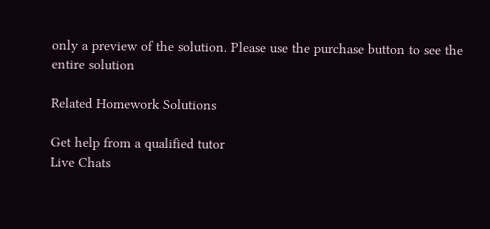only a preview of the solution. Please use the purchase button to see the entire solution

Related Homework Solutions

Get help from a qualified tutor
Live Chats